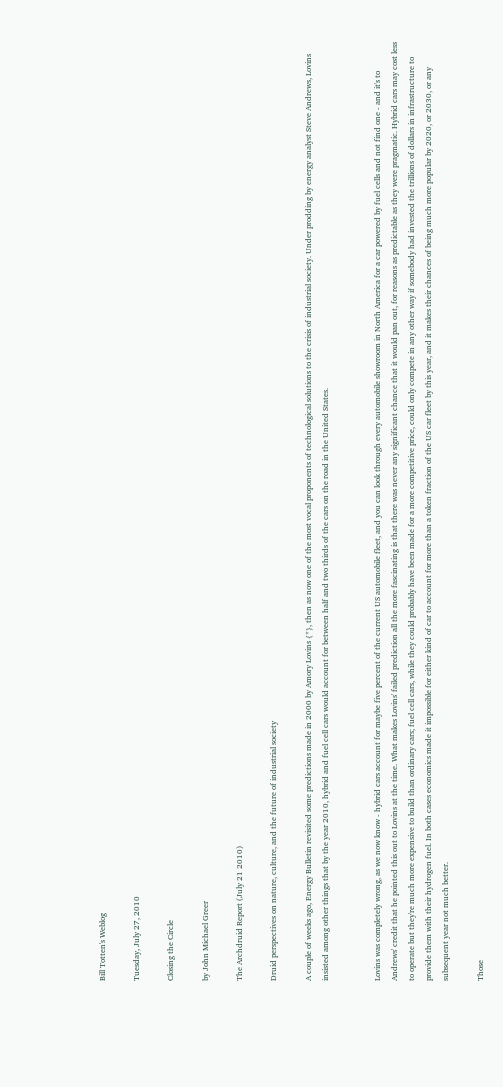Bill Totten's Weblog

Tuesday, July 27, 2010

Closing the Circle

by John Michael Greer

The Archdruid Report (July 21 2010)

Druid perspectives on nature, culture, and the future of industrial society

A couple of weeks ago, Energy Bulletin revisited some predictions made in 2000 by Amory Lovins {*}, then as now one of the most vocal proponents of technological solutions to the crisis of industrial society. Under prodding by energy analyst Steve Andrews, Lovins insisted among other things that by the year 2010, hybrid and fuel cell cars would account for between half and two thirds of the cars on the road in the United States.


Lovins was completely wrong, as we now know - hybrid cars account for maybe five percent of the current US automobile fleet, and you can look through every automobile showroom in North America for a car powered by fuel cells and not find one - and it's to Andrews' credit that he pointed this out to Lovins at the time. What makes Lovins' failed prediction all the more fascinating is that there was never any significant chance that it would pan out, for reasons as predictable as they were pragmatic. Hybrid cars may cost less to operate but they're much more expensive to build than ordinary cars; fuel cell cars, while they could probably have been made for a more competitive price, could only compete in any other way if somebody had invested the trillions of dollars in infrastructure to provide them with their hydrogen fuel. In both cases economics made it impossible for either kind of car to account for more than a token fraction of the US car fleet by this year, and it makes their chances of being much more popular by 2020, or 2030, or any subsequent year not much better.

Those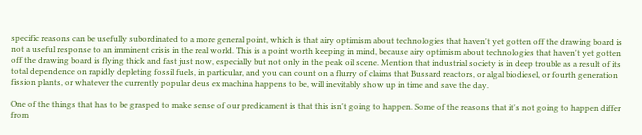specific reasons can be usefully subordinated to a more general point, which is that airy optimism about technologies that haven't yet gotten off the drawing board is not a useful response to an imminent crisis in the real world. This is a point worth keeping in mind, because airy optimism about technologies that haven't yet gotten off the drawing board is flying thick and fast just now, especially but not only in the peak oil scene. Mention that industrial society is in deep trouble as a result of its total dependence on rapidly depleting fossil fuels, in particular, and you can count on a flurry of claims that Bussard reactors, or algal biodiesel, or fourth generation fission plants, or whatever the currently popular deus ex machina happens to be, will inevitably show up in time and save the day.

One of the things that has to be grasped to make sense of our predicament is that this isn't going to happen. Some of the reasons that it's not going to happen differ from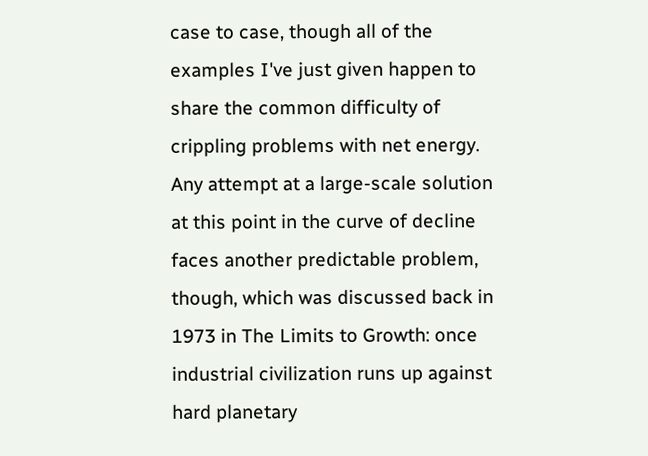case to case, though all of the examples I've just given happen to share the common difficulty of crippling problems with net energy. Any attempt at a large-scale solution at this point in the curve of decline faces another predictable problem, though, which was discussed back in 1973 in The Limits to Growth: once industrial civilization runs up against hard planetary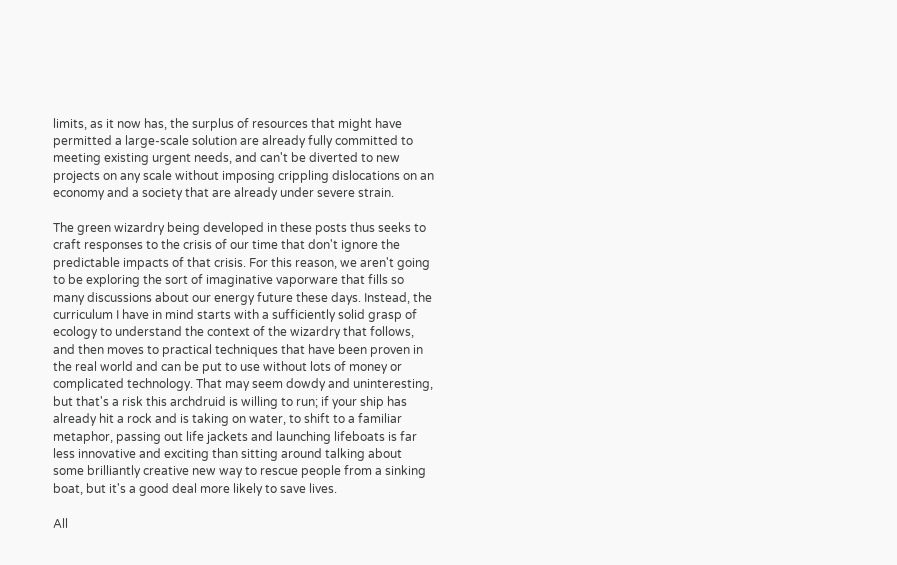limits, as it now has, the surplus of resources that might have permitted a large-scale solution are already fully committed to meeting existing urgent needs, and can't be diverted to new projects on any scale without imposing crippling dislocations on an economy and a society that are already under severe strain.

The green wizardry being developed in these posts thus seeks to craft responses to the crisis of our time that don't ignore the predictable impacts of that crisis. For this reason, we aren't going to be exploring the sort of imaginative vaporware that fills so many discussions about our energy future these days. Instead, the curriculum I have in mind starts with a sufficiently solid grasp of ecology to understand the context of the wizardry that follows, and then moves to practical techniques that have been proven in the real world and can be put to use without lots of money or complicated technology. That may seem dowdy and uninteresting, but that's a risk this archdruid is willing to run; if your ship has already hit a rock and is taking on water, to shift to a familiar metaphor, passing out life jackets and launching lifeboats is far less innovative and exciting than sitting around talking about some brilliantly creative new way to rescue people from a sinking boat, but it's a good deal more likely to save lives.

All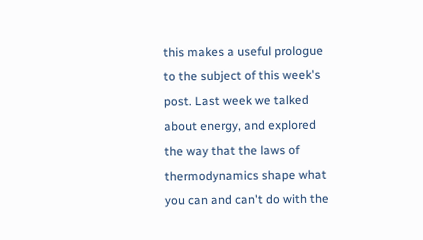this makes a useful prologue to the subject of this week's post. Last week we talked about energy, and explored the way that the laws of thermodynamics shape what you can and can't do with the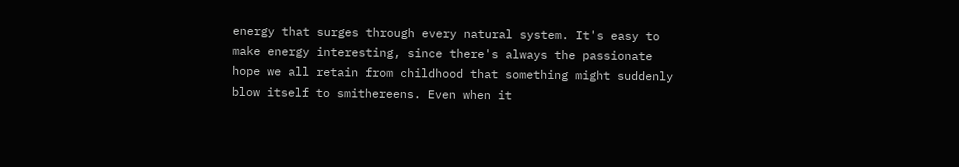energy that surges through every natural system. It's easy to make energy interesting, since there's always the passionate hope we all retain from childhood that something might suddenly blow itself to smithereens. Even when it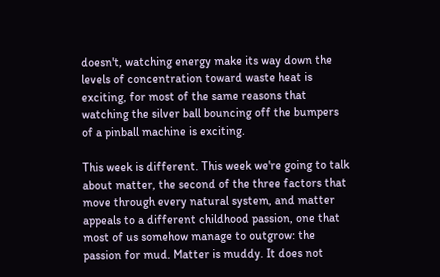doesn't, watching energy make its way down the levels of concentration toward waste heat is exciting, for most of the same reasons that watching the silver ball bouncing off the bumpers of a pinball machine is exciting.

This week is different. This week we're going to talk about matter, the second of the three factors that move through every natural system, and matter appeals to a different childhood passion, one that most of us somehow manage to outgrow: the passion for mud. Matter is muddy. It does not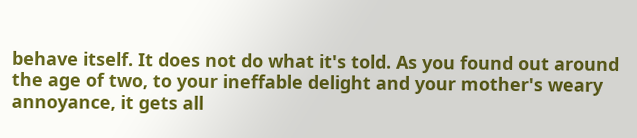behave itself. It does not do what it's told. As you found out around the age of two, to your ineffable delight and your mother's weary annoyance, it gets all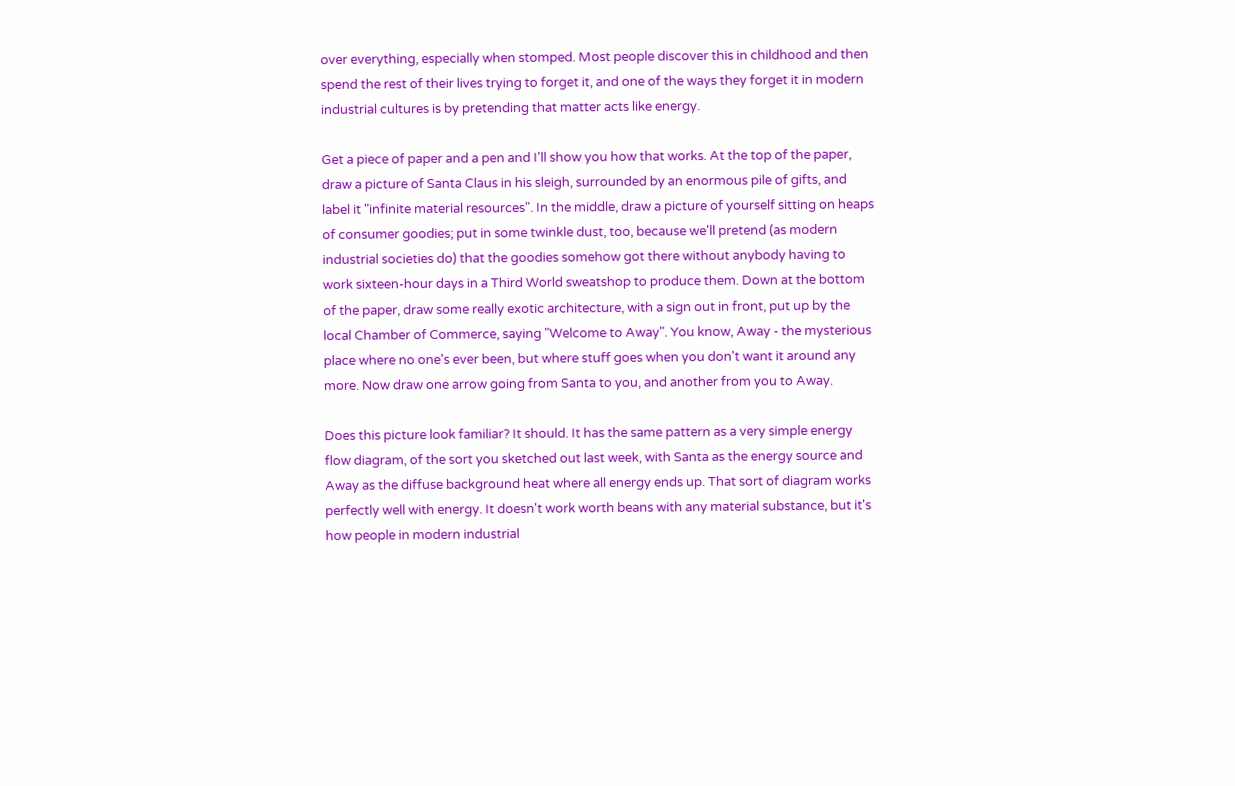over everything, especially when stomped. Most people discover this in childhood and then spend the rest of their lives trying to forget it, and one of the ways they forget it in modern industrial cultures is by pretending that matter acts like energy.

Get a piece of paper and a pen and I'll show you how that works. At the top of the paper, draw a picture of Santa Claus in his sleigh, surrounded by an enormous pile of gifts, and label it "infinite material resources". In the middle, draw a picture of yourself sitting on heaps of consumer goodies; put in some twinkle dust, too, because we'll pretend (as modern industrial societies do) that the goodies somehow got there without anybody having to work sixteen-hour days in a Third World sweatshop to produce them. Down at the bottom of the paper, draw some really exotic architecture, with a sign out in front, put up by the local Chamber of Commerce, saying "Welcome to Away". You know, Away - the mysterious place where no one's ever been, but where stuff goes when you don't want it around any more. Now draw one arrow going from Santa to you, and another from you to Away.

Does this picture look familiar? It should. It has the same pattern as a very simple energy flow diagram, of the sort you sketched out last week, with Santa as the energy source and Away as the diffuse background heat where all energy ends up. That sort of diagram works perfectly well with energy. It doesn't work worth beans with any material substance, but it's how people in modern industrial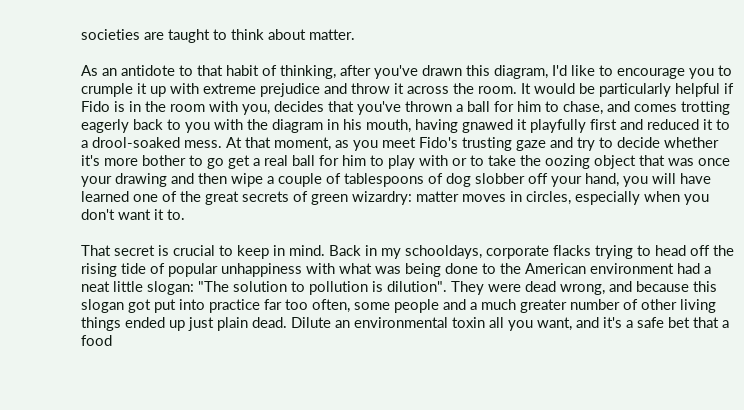societies are taught to think about matter.

As an antidote to that habit of thinking, after you've drawn this diagram, I'd like to encourage you to crumple it up with extreme prejudice and throw it across the room. It would be particularly helpful if Fido is in the room with you, decides that you've thrown a ball for him to chase, and comes trotting eagerly back to you with the diagram in his mouth, having gnawed it playfully first and reduced it to a drool-soaked mess. At that moment, as you meet Fido's trusting gaze and try to decide whether it's more bother to go get a real ball for him to play with or to take the oozing object that was once your drawing and then wipe a couple of tablespoons of dog slobber off your hand, you will have learned one of the great secrets of green wizardry: matter moves in circles, especially when you don't want it to.

That secret is crucial to keep in mind. Back in my schooldays, corporate flacks trying to head off the rising tide of popular unhappiness with what was being done to the American environment had a neat little slogan: "The solution to pollution is dilution". They were dead wrong, and because this slogan got put into practice far too often, some people and a much greater number of other living things ended up just plain dead. Dilute an environmental toxin all you want, and it's a safe bet that a food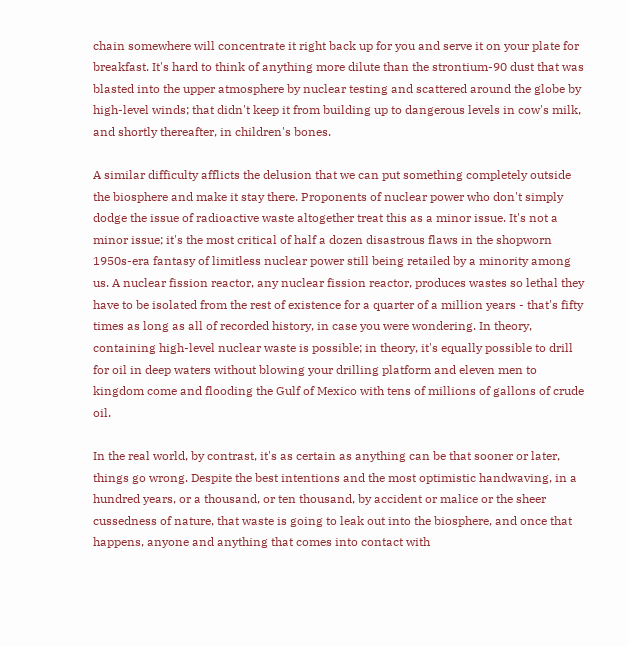chain somewhere will concentrate it right back up for you and serve it on your plate for breakfast. It's hard to think of anything more dilute than the strontium-90 dust that was blasted into the upper atmosphere by nuclear testing and scattered around the globe by high-level winds; that didn't keep it from building up to dangerous levels in cow's milk, and shortly thereafter, in children's bones.

A similar difficulty afflicts the delusion that we can put something completely outside the biosphere and make it stay there. Proponents of nuclear power who don't simply dodge the issue of radioactive waste altogether treat this as a minor issue. It's not a minor issue; it's the most critical of half a dozen disastrous flaws in the shopworn 1950s-era fantasy of limitless nuclear power still being retailed by a minority among us. A nuclear fission reactor, any nuclear fission reactor, produces wastes so lethal they have to be isolated from the rest of existence for a quarter of a million years - that's fifty times as long as all of recorded history, in case you were wondering. In theory, containing high-level nuclear waste is possible; in theory, it's equally possible to drill for oil in deep waters without blowing your drilling platform and eleven men to kingdom come and flooding the Gulf of Mexico with tens of millions of gallons of crude oil.

In the real world, by contrast, it's as certain as anything can be that sooner or later, things go wrong. Despite the best intentions and the most optimistic handwaving, in a hundred years, or a thousand, or ten thousand, by accident or malice or the sheer cussedness of nature, that waste is going to leak out into the biosphere, and once that happens, anyone and anything that comes into contact with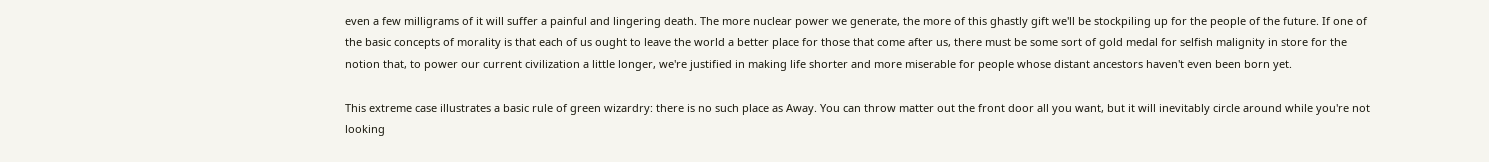even a few milligrams of it will suffer a painful and lingering death. The more nuclear power we generate, the more of this ghastly gift we'll be stockpiling up for the people of the future. If one of the basic concepts of morality is that each of us ought to leave the world a better place for those that come after us, there must be some sort of gold medal for selfish malignity in store for the notion that, to power our current civilization a little longer, we're justified in making life shorter and more miserable for people whose distant ancestors haven't even been born yet.

This extreme case illustrates a basic rule of green wizardry: there is no such place as Away. You can throw matter out the front door all you want, but it will inevitably circle around while you're not looking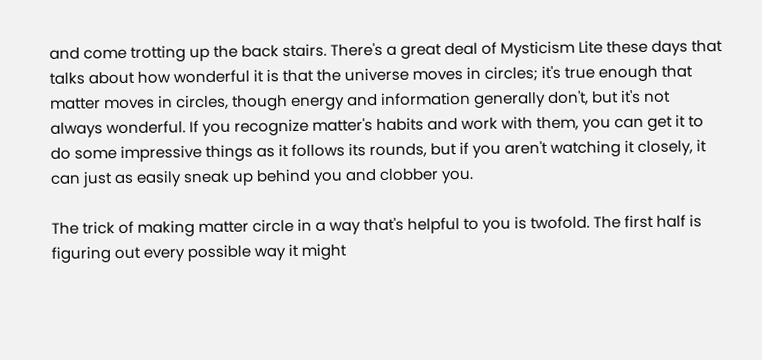and come trotting up the back stairs. There's a great deal of Mysticism Lite these days that talks about how wonderful it is that the universe moves in circles; it's true enough that matter moves in circles, though energy and information generally don't, but it's not always wonderful. If you recognize matter's habits and work with them, you can get it to do some impressive things as it follows its rounds, but if you aren't watching it closely, it can just as easily sneak up behind you and clobber you.

The trick of making matter circle in a way that's helpful to you is twofold. The first half is figuring out every possible way it might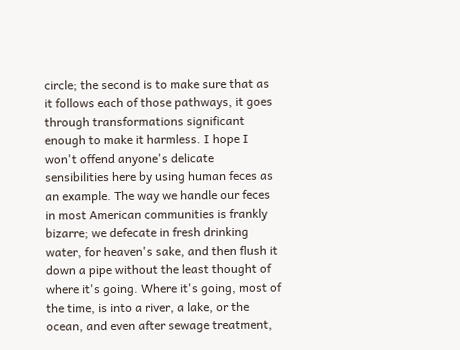circle; the second is to make sure that as it follows each of those pathways, it goes through transformations significant enough to make it harmless. I hope I won't offend anyone's delicate sensibilities here by using human feces as an example. The way we handle our feces in most American communities is frankly bizarre; we defecate in fresh drinking water, for heaven's sake, and then flush it down a pipe without the least thought of where it's going. Where it's going, most of the time, is into a river, a lake, or the ocean, and even after sewage treatment,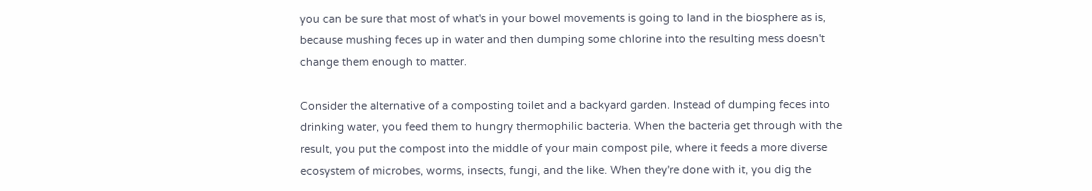you can be sure that most of what's in your bowel movements is going to land in the biosphere as is, because mushing feces up in water and then dumping some chlorine into the resulting mess doesn't change them enough to matter.

Consider the alternative of a composting toilet and a backyard garden. Instead of dumping feces into drinking water, you feed them to hungry thermophilic bacteria. When the bacteria get through with the result, you put the compost into the middle of your main compost pile, where it feeds a more diverse ecosystem of microbes, worms, insects, fungi, and the like. When they're done with it, you dig the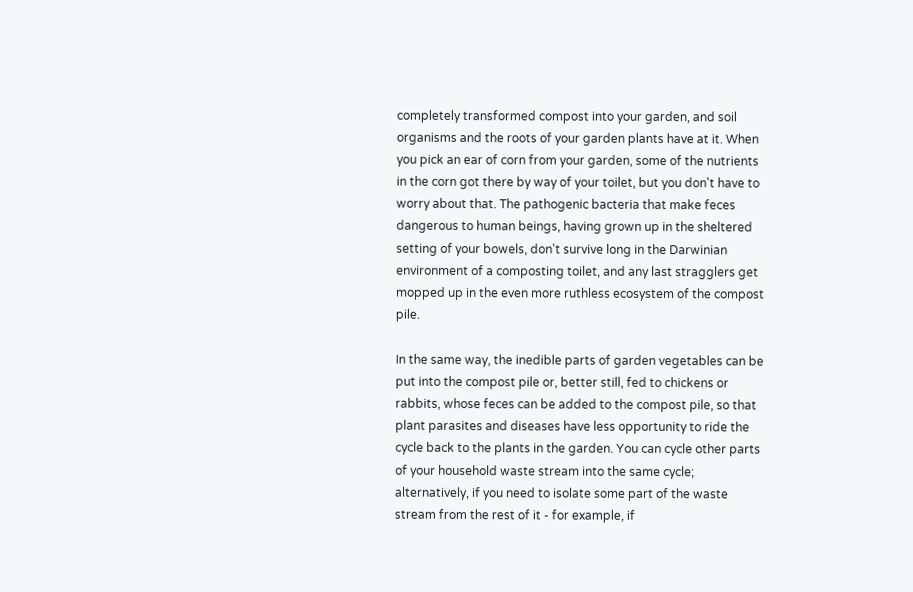completely transformed compost into your garden, and soil organisms and the roots of your garden plants have at it. When you pick an ear of corn from your garden, some of the nutrients in the corn got there by way of your toilet, but you don't have to worry about that. The pathogenic bacteria that make feces dangerous to human beings, having grown up in the sheltered setting of your bowels, don't survive long in the Darwinian environment of a composting toilet, and any last stragglers get mopped up in the even more ruthless ecosystem of the compost pile.

In the same way, the inedible parts of garden vegetables can be put into the compost pile or, better still, fed to chickens or rabbits, whose feces can be added to the compost pile, so that plant parasites and diseases have less opportunity to ride the cycle back to the plants in the garden. You can cycle other parts of your household waste stream into the same cycle; alternatively, if you need to isolate some part of the waste stream from the rest of it - for example, if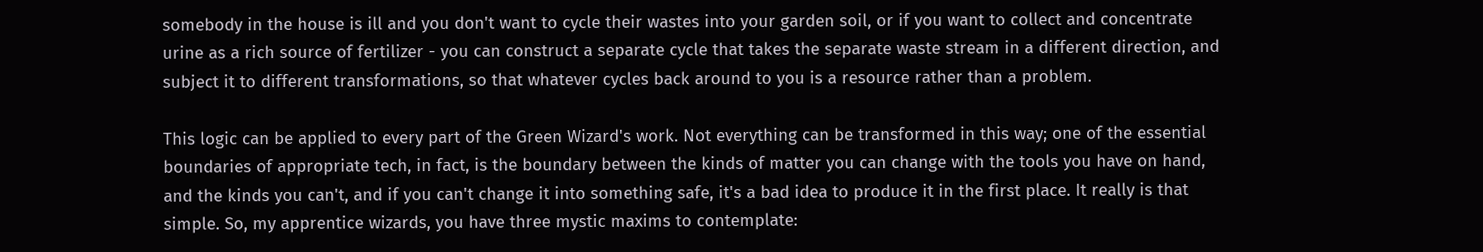somebody in the house is ill and you don't want to cycle their wastes into your garden soil, or if you want to collect and concentrate urine as a rich source of fertilizer - you can construct a separate cycle that takes the separate waste stream in a different direction, and subject it to different transformations, so that whatever cycles back around to you is a resource rather than a problem.

This logic can be applied to every part of the Green Wizard's work. Not everything can be transformed in this way; one of the essential boundaries of appropriate tech, in fact, is the boundary between the kinds of matter you can change with the tools you have on hand, and the kinds you can't, and if you can't change it into something safe, it's a bad idea to produce it in the first place. It really is that simple. So, my apprentice wizards, you have three mystic maxims to contemplate: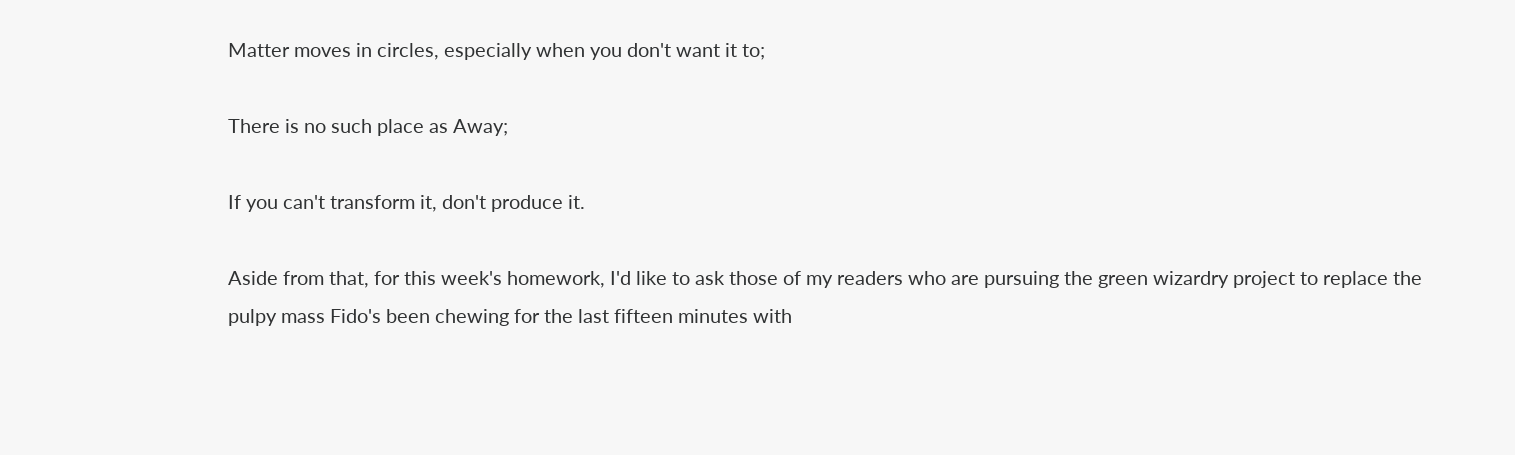Matter moves in circles, especially when you don't want it to;

There is no such place as Away;

If you can't transform it, don't produce it.

Aside from that, for this week's homework, I'd like to ask those of my readers who are pursuing the green wizardry project to replace the pulpy mass Fido's been chewing for the last fifteen minutes with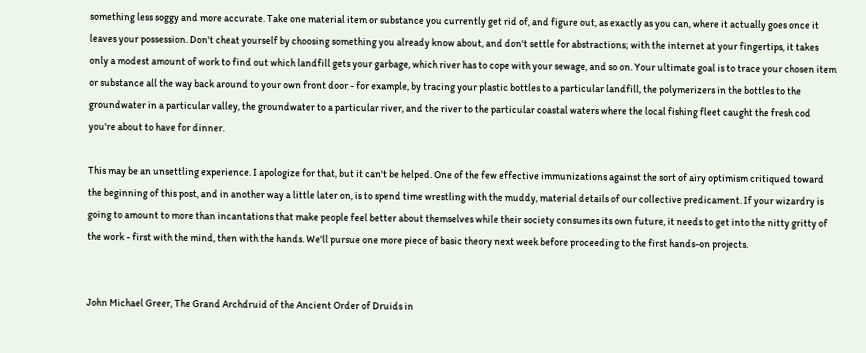something less soggy and more accurate. Take one material item or substance you currently get rid of, and figure out, as exactly as you can, where it actually goes once it leaves your possession. Don't cheat yourself by choosing something you already know about, and don't settle for abstractions; with the internet at your fingertips, it takes only a modest amount of work to find out which landfill gets your garbage, which river has to cope with your sewage, and so on. Your ultimate goal is to trace your chosen item or substance all the way back around to your own front door - for example, by tracing your plastic bottles to a particular landfill, the polymerizers in the bottles to the groundwater in a particular valley, the groundwater to a particular river, and the river to the particular coastal waters where the local fishing fleet caught the fresh cod you're about to have for dinner.

This may be an unsettling experience. I apologize for that, but it can't be helped. One of the few effective immunizations against the sort of airy optimism critiqued toward the beginning of this post, and in another way a little later on, is to spend time wrestling with the muddy, material details of our collective predicament. If your wizardry is going to amount to more than incantations that make people feel better about themselves while their society consumes its own future, it needs to get into the nitty gritty of the work - first with the mind, then with the hands. We'll pursue one more piece of basic theory next week before proceeding to the first hands-on projects.


John Michael Greer, The Grand Archdruid of the Ancient Order of Druids in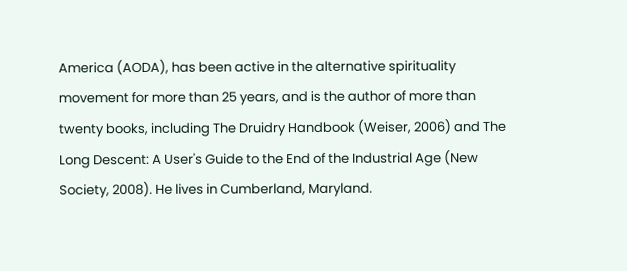America (AODA), has been active in the alternative spirituality movement for more than 25 years, and is the author of more than twenty books, including The Druidry Handbook (Weiser, 2006) and The Long Descent: A User's Guide to the End of the Industrial Age (New Society, 2008). He lives in Cumberland, Maryland.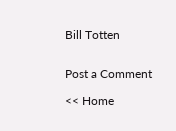Bill Totten


Post a Comment

<< Home